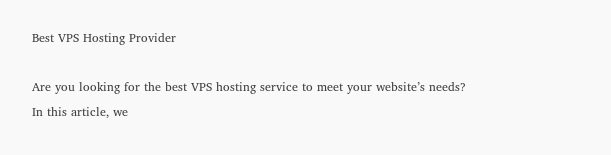Best VPS Hosting Provider

Are you looking for the best VPS hosting service to meet your website’s needs? In this article, we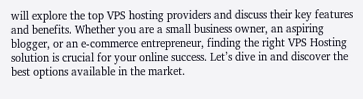will explore the top VPS hosting providers and discuss their key features and benefits. Whether you are a small business owner, an aspiring blogger, or an e-commerce entrepreneur, finding the right VPS Hosting solution is crucial for your online success. Let’s dive in and discover the best options available in the market.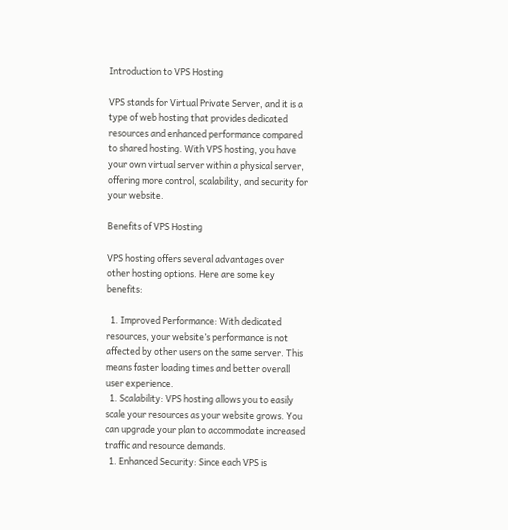Introduction to VPS Hosting

VPS stands for Virtual Private Server, and it is a type of web hosting that provides dedicated resources and enhanced performance compared to shared hosting. With VPS hosting, you have your own virtual server within a physical server, offering more control, scalability, and security for your website.

Benefits of VPS Hosting

VPS hosting offers several advantages over other hosting options. Here are some key benefits:

  1. Improved Performance: With dedicated resources, your website’s performance is not affected by other users on the same server. This means faster loading times and better overall user experience.
  1. Scalability: VPS hosting allows you to easily scale your resources as your website grows. You can upgrade your plan to accommodate increased traffic and resource demands.
  1. Enhanced Security: Since each VPS is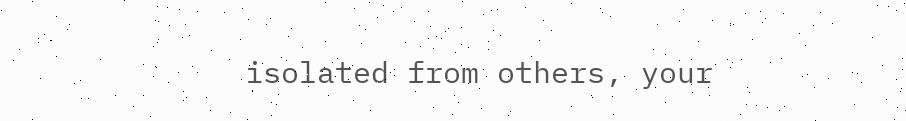isolated from others, your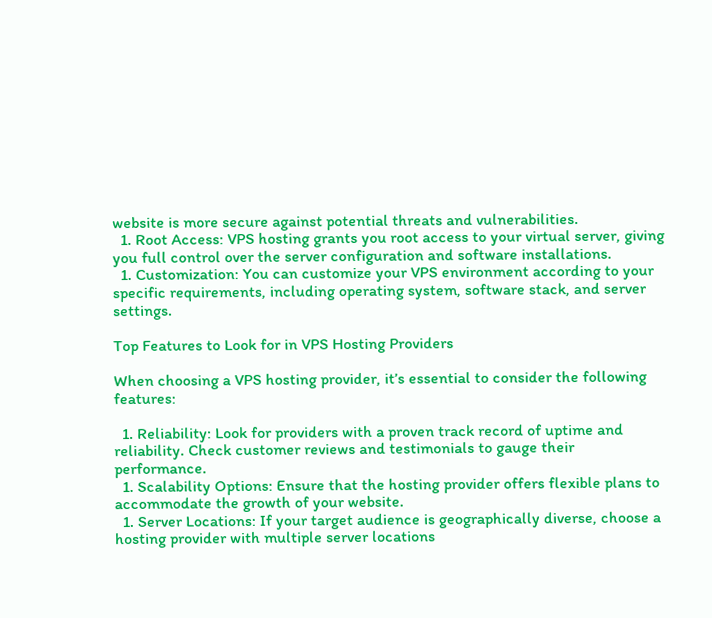website is more secure against potential threats and vulnerabilities.
  1. Root Access: VPS hosting grants you root access to your virtual server, giving you full control over the server configuration and software installations.
  1. Customization: You can customize your VPS environment according to your specific requirements, including operating system, software stack, and server settings.

Top Features to Look for in VPS Hosting Providers

When choosing a VPS hosting provider, it’s essential to consider the following features:

  1. Reliability: Look for providers with a proven track record of uptime and reliability. Check customer reviews and testimonials to gauge their performance.
  1. Scalability Options: Ensure that the hosting provider offers flexible plans to accommodate the growth of your website.
  1. Server Locations: If your target audience is geographically diverse, choose a hosting provider with multiple server locations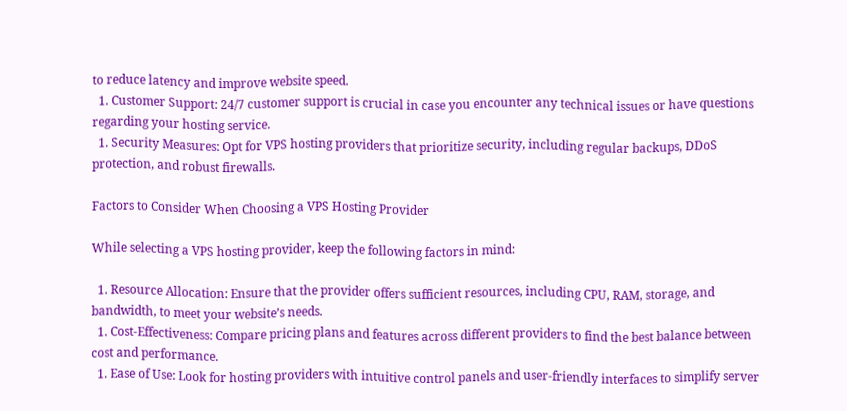to reduce latency and improve website speed.
  1. Customer Support: 24/7 customer support is crucial in case you encounter any technical issues or have questions regarding your hosting service.
  1. Security Measures: Opt for VPS hosting providers that prioritize security, including regular backups, DDoS protection, and robust firewalls.

Factors to Consider When Choosing a VPS Hosting Provider

While selecting a VPS hosting provider, keep the following factors in mind:

  1. Resource Allocation: Ensure that the provider offers sufficient resources, including CPU, RAM, storage, and bandwidth, to meet your website’s needs.
  1. Cost-Effectiveness: Compare pricing plans and features across different providers to find the best balance between cost and performance.
  1. Ease of Use: Look for hosting providers with intuitive control panels and user-friendly interfaces to simplify server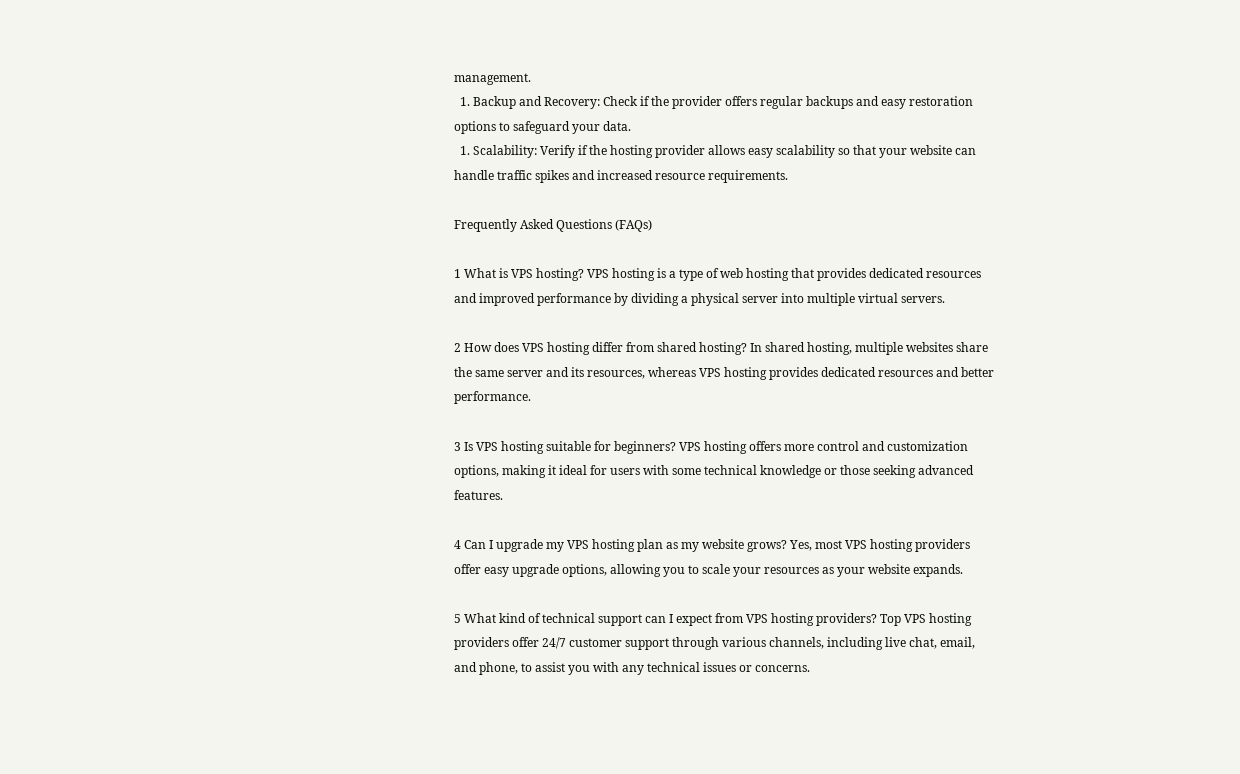management.
  1. Backup and Recovery: Check if the provider offers regular backups and easy restoration options to safeguard your data.
  1. Scalability: Verify if the hosting provider allows easy scalability so that your website can handle traffic spikes and increased resource requirements.

Frequently Asked Questions (FAQs)

1 What is VPS hosting? VPS hosting is a type of web hosting that provides dedicated resources and improved performance by dividing a physical server into multiple virtual servers.

2 How does VPS hosting differ from shared hosting? In shared hosting, multiple websites share the same server and its resources, whereas VPS hosting provides dedicated resources and better performance.

3 Is VPS hosting suitable for beginners? VPS hosting offers more control and customization options, making it ideal for users with some technical knowledge or those seeking advanced features.

4 Can I upgrade my VPS hosting plan as my website grows? Yes, most VPS hosting providers offer easy upgrade options, allowing you to scale your resources as your website expands.

5 What kind of technical support can I expect from VPS hosting providers? Top VPS hosting providers offer 24/7 customer support through various channels, including live chat, email, and phone, to assist you with any technical issues or concerns.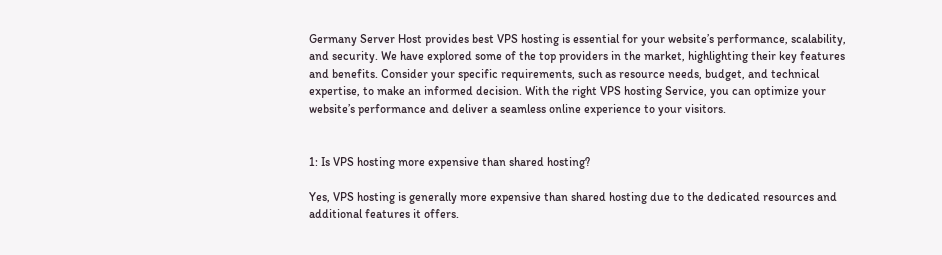Germany Server Host provides best VPS hosting is essential for your website’s performance, scalability, and security. We have explored some of the top providers in the market, highlighting their key features and benefits. Consider your specific requirements, such as resource needs, budget, and technical expertise, to make an informed decision. With the right VPS hosting Service, you can optimize your website’s performance and deliver a seamless online experience to your visitors.


1: Is VPS hosting more expensive than shared hosting?

Yes, VPS hosting is generally more expensive than shared hosting due to the dedicated resources and additional features it offers.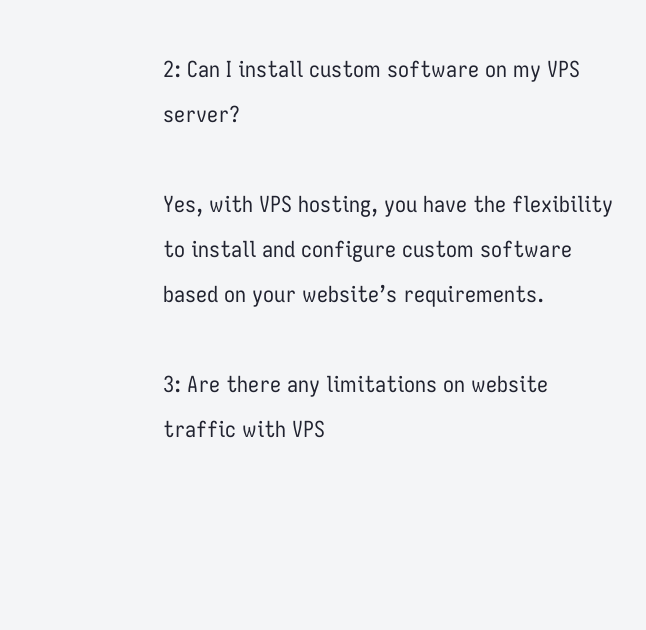2: Can I install custom software on my VPS server?

Yes, with VPS hosting, you have the flexibility to install and configure custom software based on your website’s requirements.

3: Are there any limitations on website traffic with VPS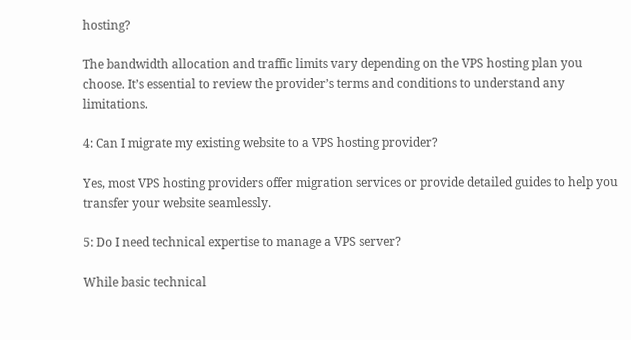hosting?

The bandwidth allocation and traffic limits vary depending on the VPS hosting plan you choose. It’s essential to review the provider’s terms and conditions to understand any limitations.

4: Can I migrate my existing website to a VPS hosting provider?

Yes, most VPS hosting providers offer migration services or provide detailed guides to help you transfer your website seamlessly.

5: Do I need technical expertise to manage a VPS server?

While basic technical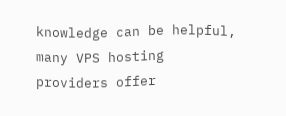knowledge can be helpful, many VPS hosting providers offer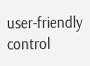user-friendly control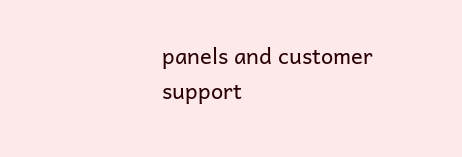panels and customer support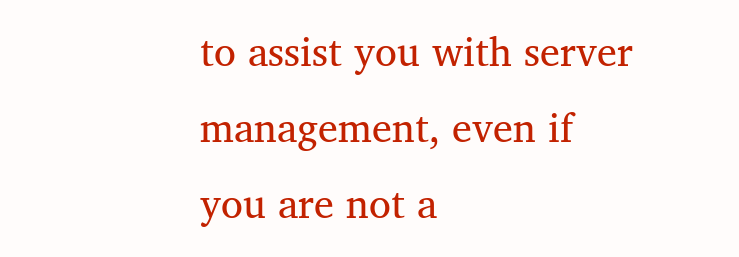to assist you with server management, even if you are not a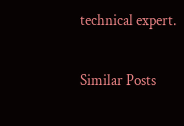technical expert.

Similar Posts